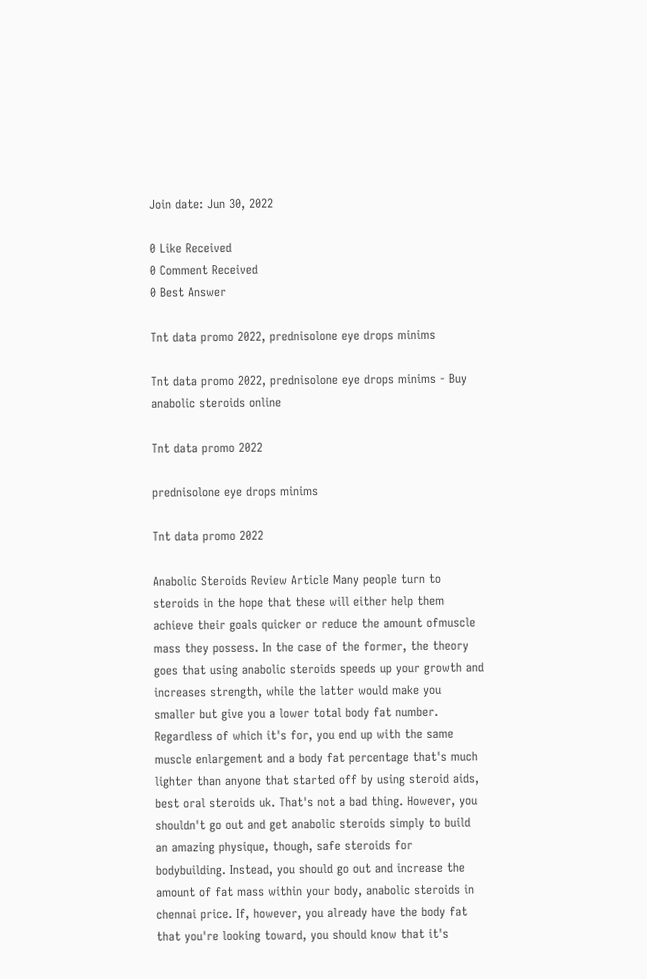Join date: Jun 30, 2022

0 Like Received
0 Comment Received
0 Best Answer

Tnt data promo 2022, prednisolone eye drops minims

Tnt data promo 2022, prednisolone eye drops minims - Buy anabolic steroids online

Tnt data promo 2022

prednisolone eye drops minims

Tnt data promo 2022

Anabolic Steroids Review Article Many people turn to steroids in the hope that these will either help them achieve their goals quicker or reduce the amount ofmuscle mass they possess. In the case of the former, the theory goes that using anabolic steroids speeds up your growth and increases strength, while the latter would make you smaller but give you a lower total body fat number. Regardless of which it's for, you end up with the same muscle enlargement and a body fat percentage that's much lighter than anyone that started off by using steroid aids, best oral steroids uk. That's not a bad thing. However, you shouldn't go out and get anabolic steroids simply to build an amazing physique, though, safe steroids for bodybuilding. Instead, you should go out and increase the amount of fat mass within your body, anabolic steroids in chennai price. If, however, you already have the body fat that you're looking toward, you should know that it's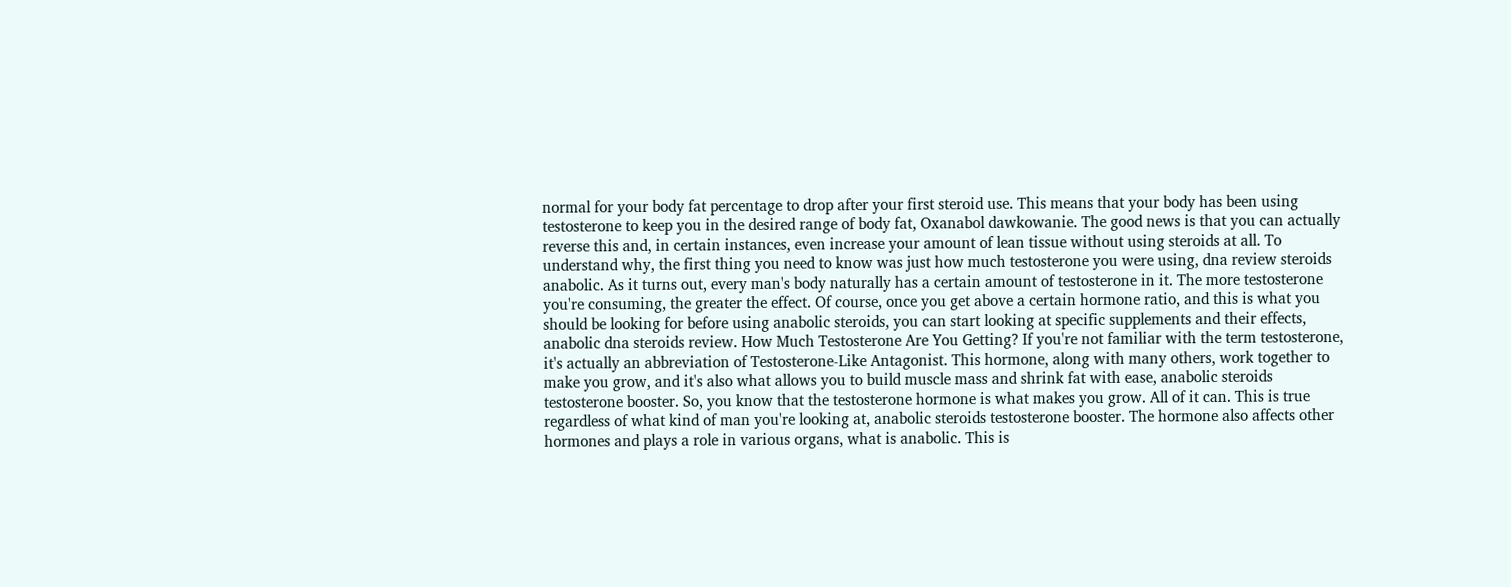normal for your body fat percentage to drop after your first steroid use. This means that your body has been using testosterone to keep you in the desired range of body fat, Oxanabol dawkowanie. The good news is that you can actually reverse this and, in certain instances, even increase your amount of lean tissue without using steroids at all. To understand why, the first thing you need to know was just how much testosterone you were using, dna review steroids anabolic. As it turns out, every man's body naturally has a certain amount of testosterone in it. The more testosterone you're consuming, the greater the effect. Of course, once you get above a certain hormone ratio, and this is what you should be looking for before using anabolic steroids, you can start looking at specific supplements and their effects, anabolic dna steroids review. How Much Testosterone Are You Getting? If you're not familiar with the term testosterone, it's actually an abbreviation of Testosterone-Like Antagonist. This hormone, along with many others, work together to make you grow, and it's also what allows you to build muscle mass and shrink fat with ease, anabolic steroids testosterone booster. So, you know that the testosterone hormone is what makes you grow. All of it can. This is true regardless of what kind of man you're looking at, anabolic steroids testosterone booster. The hormone also affects other hormones and plays a role in various organs, what is anabolic. This is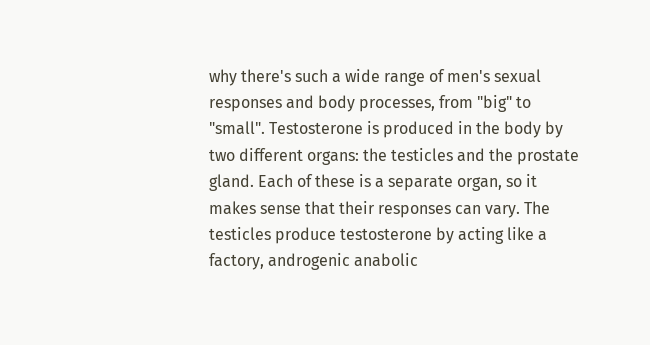why there's such a wide range of men's sexual responses and body processes, from "big" to "small". Testosterone is produced in the body by two different organs: the testicles and the prostate gland. Each of these is a separate organ, so it makes sense that their responses can vary. The testicles produce testosterone by acting like a factory, androgenic anabolic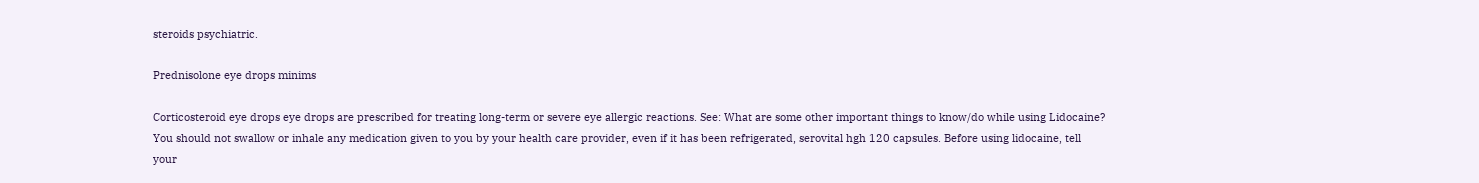steroids psychiatric.

Prednisolone eye drops minims

Corticosteroid eye drops eye drops are prescribed for treating long-term or severe eye allergic reactions. See: What are some other important things to know/do while using Lidocaine? You should not swallow or inhale any medication given to you by your health care provider, even if it has been refrigerated, serovital hgh 120 capsules. Before using lidocaine, tell your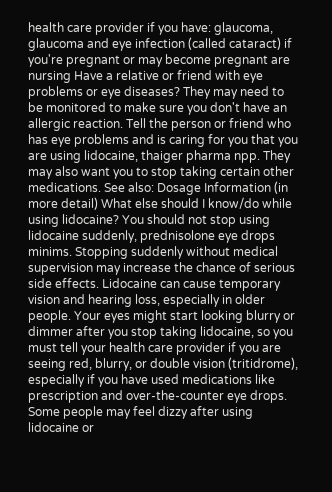health care provider if you have: glaucoma, glaucoma and eye infection (called cataract) if you're pregnant or may become pregnant are nursing Have a relative or friend with eye problems or eye diseases? They may need to be monitored to make sure you don't have an allergic reaction. Tell the person or friend who has eye problems and is caring for you that you are using lidocaine, thaiger pharma npp. They may also want you to stop taking certain other medications. See also: Dosage Information (in more detail) What else should I know/do while using lidocaine? You should not stop using lidocaine suddenly, prednisolone eye drops minims. Stopping suddenly without medical supervision may increase the chance of serious side effects. Lidocaine can cause temporary vision and hearing loss, especially in older people. Your eyes might start looking blurry or dimmer after you stop taking lidocaine, so you must tell your health care provider if you are seeing red, blurry, or double vision (tritidrome), especially if you have used medications like prescription and over-the-counter eye drops. Some people may feel dizzy after using lidocaine or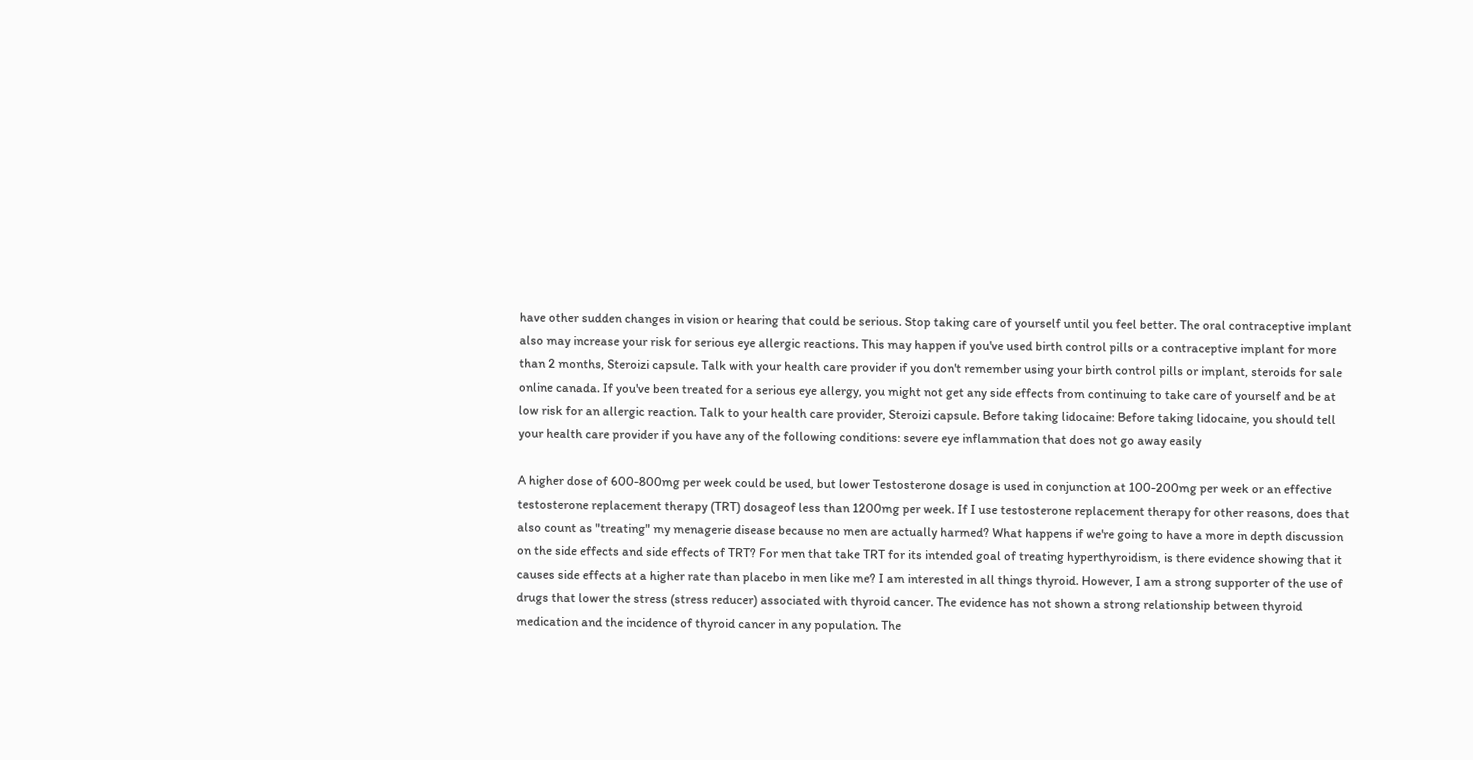have other sudden changes in vision or hearing that could be serious. Stop taking care of yourself until you feel better. The oral contraceptive implant also may increase your risk for serious eye allergic reactions. This may happen if you've used birth control pills or a contraceptive implant for more than 2 months, Steroizi capsule. Talk with your health care provider if you don't remember using your birth control pills or implant, steroids for sale online canada. If you've been treated for a serious eye allergy, you might not get any side effects from continuing to take care of yourself and be at low risk for an allergic reaction. Talk to your health care provider, Steroizi capsule. Before taking lidocaine: Before taking lidocaine, you should tell your health care provider if you have any of the following conditions: severe eye inflammation that does not go away easily

A higher dose of 600-800mg per week could be used, but lower Testosterone dosage is used in conjunction at 100-200mg per week or an effective testosterone replacement therapy (TRT) dosageof less than 1200mg per week. If I use testosterone replacement therapy for other reasons, does that also count as "treating" my menagerie disease because no men are actually harmed? What happens if we're going to have a more in depth discussion on the side effects and side effects of TRT? For men that take TRT for its intended goal of treating hyperthyroidism, is there evidence showing that it causes side effects at a higher rate than placebo in men like me? I am interested in all things thyroid. However, I am a strong supporter of the use of drugs that lower the stress (stress reducer) associated with thyroid cancer. The evidence has not shown a strong relationship between thyroid medication and the incidence of thyroid cancer in any population. The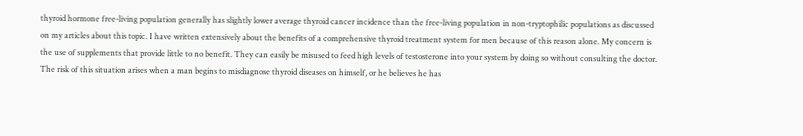thyroid hormone free-living population generally has slightly lower average thyroid cancer incidence than the free-living population in non-tryptophilic populations as discussed on my articles about this topic. I have written extensively about the benefits of a comprehensive thyroid treatment system for men because of this reason alone. My concern is the use of supplements that provide little to no benefit. They can easily be misused to feed high levels of testosterone into your system by doing so without consulting the doctor. The risk of this situation arises when a man begins to misdiagnose thyroid diseases on himself, or he believes he has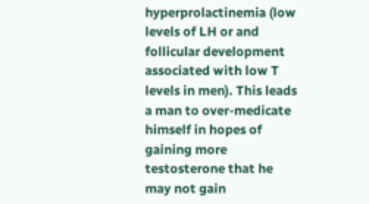hyperprolactinemia (low levels of LH or and follicular development associated with low T levels in men). This leads a man to over-medicate himself in hopes of gaining more testosterone that he may not gain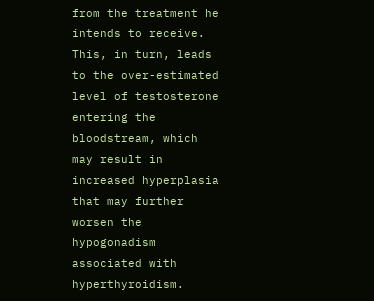from the treatment he intends to receive. This, in turn, leads to the over-estimated level of testosterone entering the bloodstream, which may result in increased hyperplasia that may further worsen the hypogonadism associated with hyperthyroidism.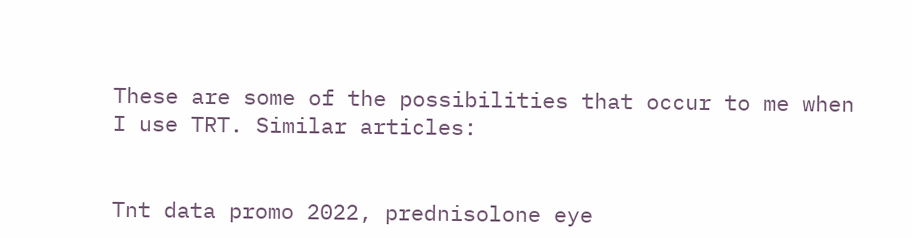These are some of the possibilities that occur to me when I use TRT. Similar articles:


Tnt data promo 2022, prednisolone eye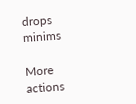drops minims

More actions